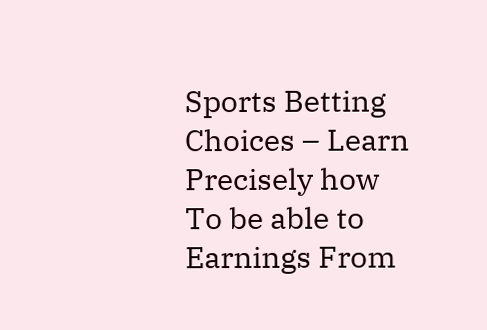Sports Betting Choices – Learn Precisely how To be able to Earnings From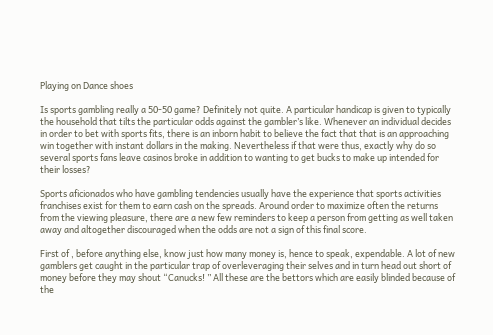Playing on Dance shoes

Is sports gambling really a 50-50 game? Definitely not quite. A particular handicap is given to typically the household that tilts the particular odds against the gambler’s like. Whenever an individual decides in order to bet with sports fits, there is an inborn habit to believe the fact that that is an approaching win together with instant dollars in the making. Nevertheless if that were thus, exactly why do so several sports fans leave casinos broke in addition to wanting to get bucks to make up intended for their losses?

Sports aficionados who have gambling tendencies usually have the experience that sports activities franchises exist for them to earn cash on the spreads. Around order to maximize often the returns from the viewing pleasure, there are a new few reminders to keep a person from getting as well taken away and altogether discouraged when the odds are not a sign of this final score.

First of , before anything else, know just how many money is, hence to speak, expendable. A lot of new gamblers get caught in the particular trap of overleveraging their selves and in turn head out short of money before they may shout “Canucks! ” All these are the bettors which are easily blinded because of the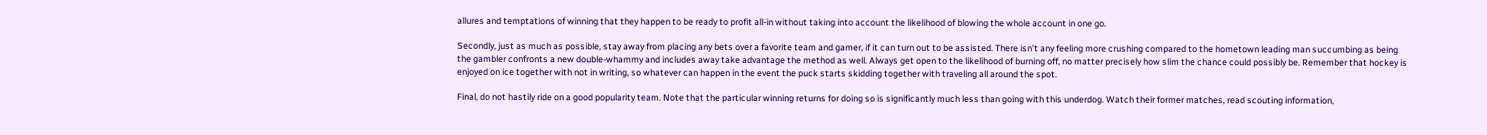allures and temptations of winning that they happen to be ready to profit all-in without taking into account the likelihood of blowing the whole account in one go.

Secondly, just as much as possible, stay away from placing any bets over a favorite team and gamer, if it can turn out to be assisted. There isn’t any feeling more crushing compared to the hometown leading man succumbing as being the gambler confronts a new double-whammy and includes away take advantage the method as well. Always get open to the likelihood of burning off, no matter precisely how slim the chance could possibly be. Remember that hockey is enjoyed on ice together with not in writing, so whatever can happen in the event the puck starts skidding together with traveling all around the spot.

Final, do not hastily ride on a good popularity team. Note that the particular winning returns for doing so is significantly much less than going with this underdog. Watch their former matches, read scouting information,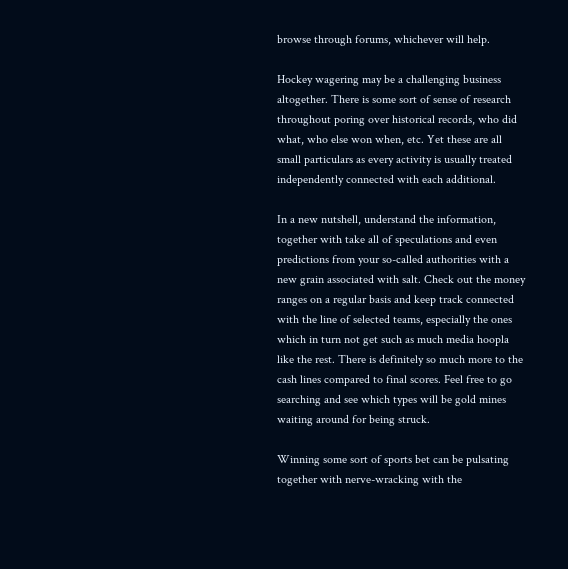browse through forums, whichever will help.

Hockey wagering may be a challenging business altogether. There is some sort of sense of research throughout poring over historical records, who did what, who else won when, etc. Yet these are all small particulars as every activity is usually treated independently connected with each additional.

In a new nutshell, understand the information, together with take all of speculations and even predictions from your so-called authorities with a new grain associated with salt. Check out the money ranges on a regular basis and keep track connected with the line of selected teams, especially the ones which in turn not get such as much media hoopla like the rest. There is definitely so much more to the cash lines compared to final scores. Feel free to go searching and see which types will be gold mines waiting around for being struck.

Winning some sort of sports bet can be pulsating together with nerve-wracking with the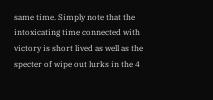same time. Simply note that the intoxicating time connected with victory is short lived as well as the specter of wipe out lurks in the 4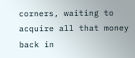corners, waiting to acquire all that money back in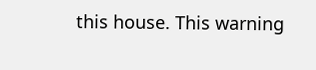this house. This warning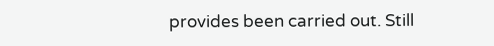provides been carried out. Still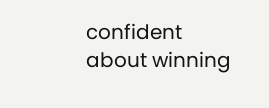confident about winning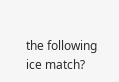the following ice match?